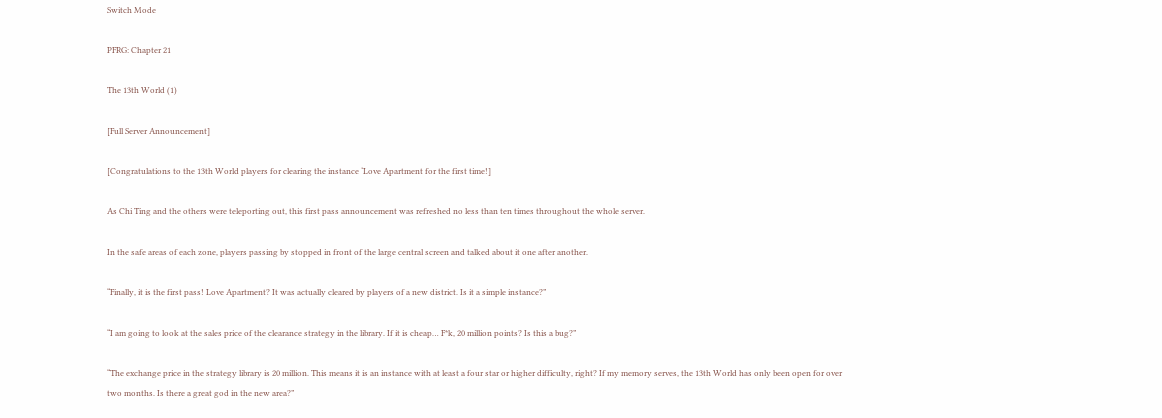Switch Mode

PFRG: Chapter 21

The 13th World (1)

[Full Server Announcement]

[Congratulations to the 13th World players for clearing the instance ‘Love Apartment for the first time!]

As Chi Ting and the others were teleporting out, this first pass announcement was refreshed no less than ten times throughout the whole server.

In the safe areas of each zone, players passing by stopped in front of the large central screen and talked about it one after another.

“Finally, it is the first pass! Love Apartment? It was actually cleared by players of a new district. Is it a simple instance?”

“I am going to look at the sales price of the clearance strategy in the library. If it is cheap… F*k, 20 million points? Is this a bug?”

“The exchange price in the strategy library is 20 million. This means it is an instance with at least a four star or higher difficulty, right? If my memory serves, the 13th World has only been open for over two months. Is there a great god in the new area?”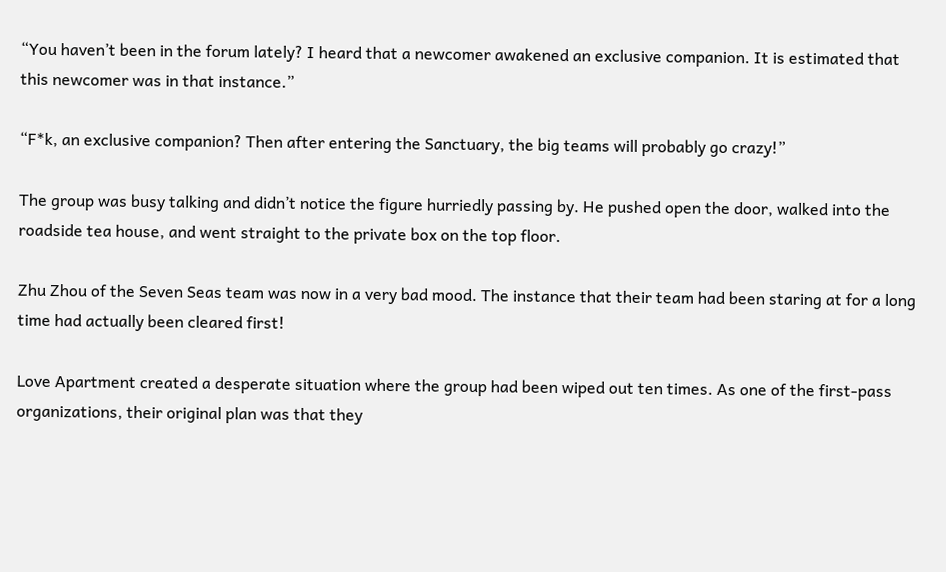“You haven’t been in the forum lately? I heard that a newcomer awakened an exclusive companion. It is estimated that this newcomer was in that instance.”

“F*k, an exclusive companion? Then after entering the Sanctuary, the big teams will probably go crazy!”

The group was busy talking and didn’t notice the figure hurriedly passing by. He pushed open the door, walked into the roadside tea house, and went straight to the private box on the top floor.

Zhu Zhou of the Seven Seas team was now in a very bad mood. The instance that their team had been staring at for a long time had actually been cleared first!

Love Apartment created a desperate situation where the group had been wiped out ten times. As one of the first-pass organizations, their original plan was that they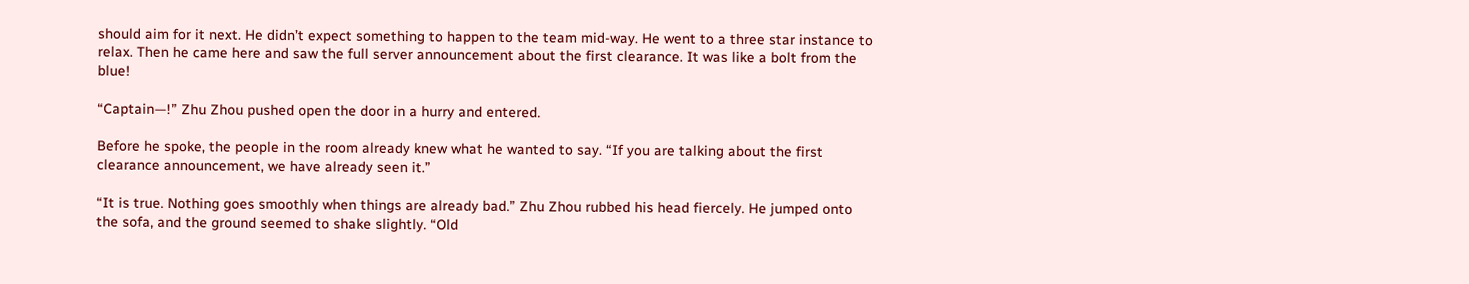should aim for it next. He didn’t expect something to happen to the team mid-way. He went to a three star instance to relax. Then he came here and saw the full server announcement about the first clearance. It was like a bolt from the blue!

“Captain—!” Zhu Zhou pushed open the door in a hurry and entered.

Before he spoke, the people in the room already knew what he wanted to say. “If you are talking about the first clearance announcement, we have already seen it.”

“It is true. Nothing goes smoothly when things are already bad.” Zhu Zhou rubbed his head fiercely. He jumped onto the sofa, and the ground seemed to shake slightly. “Old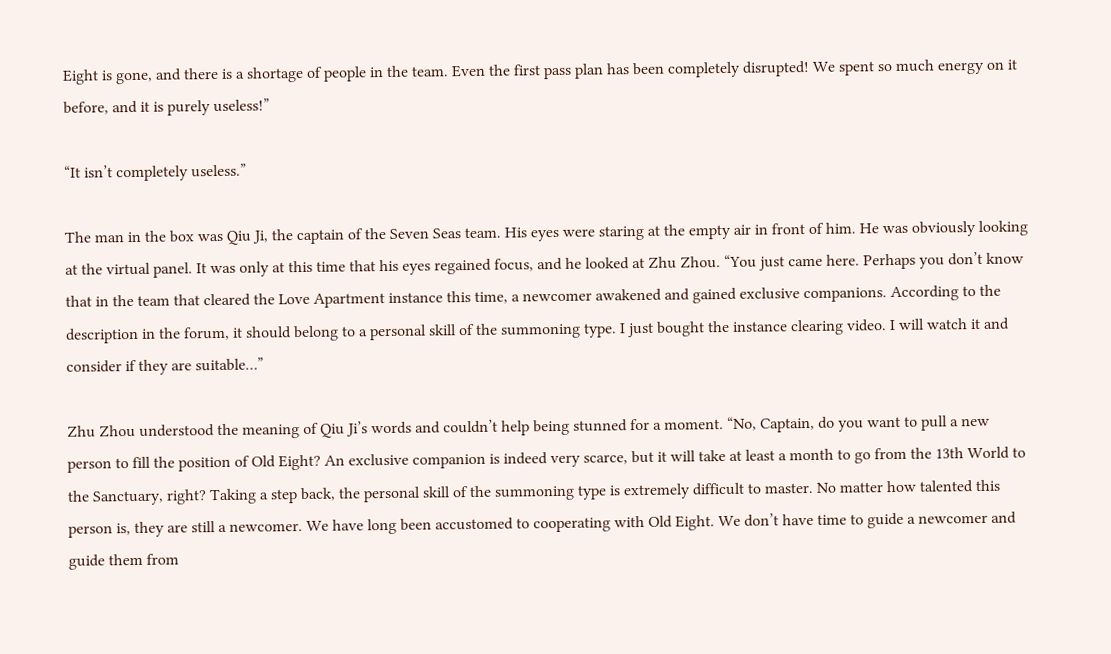Eight is gone, and there is a shortage of people in the team. Even the first pass plan has been completely disrupted! We spent so much energy on it before, and it is purely useless!”

“It isn’t completely useless.”

The man in the box was Qiu Ji, the captain of the Seven Seas team. His eyes were staring at the empty air in front of him. He was obviously looking at the virtual panel. It was only at this time that his eyes regained focus, and he looked at Zhu Zhou. “You just came here. Perhaps you don’t know that in the team that cleared the Love Apartment instance this time, a newcomer awakened and gained exclusive companions. According to the description in the forum, it should belong to a personal skill of the summoning type. I just bought the instance clearing video. I will watch it and consider if they are suitable…”

Zhu Zhou understood the meaning of Qiu Ji’s words and couldn’t help being stunned for a moment. “No, Captain, do you want to pull a new person to fill the position of Old Eight? An exclusive companion is indeed very scarce, but it will take at least a month to go from the 13th World to the Sanctuary, right? Taking a step back, the personal skill of the summoning type is extremely difficult to master. No matter how talented this person is, they are still a newcomer. We have long been accustomed to cooperating with Old Eight. We don’t have time to guide a newcomer and guide them from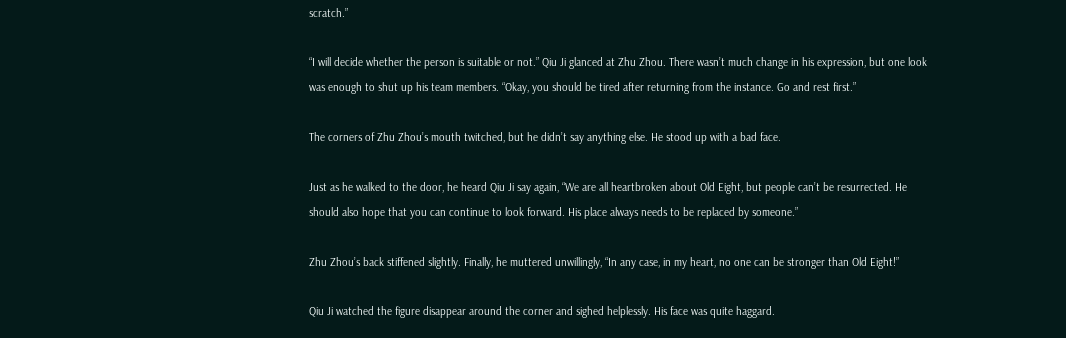scratch.”

“I will decide whether the person is suitable or not.” Qiu Ji glanced at Zhu Zhou. There wasn’t much change in his expression, but one look was enough to shut up his team members. “Okay, you should be tired after returning from the instance. Go and rest first.”

The corners of Zhu Zhou’s mouth twitched, but he didn’t say anything else. He stood up with a bad face.

Just as he walked to the door, he heard Qiu Ji say again, “We are all heartbroken about Old Eight, but people can’t be resurrected. He should also hope that you can continue to look forward. His place always needs to be replaced by someone.”

Zhu Zhou’s back stiffened slightly. Finally, he muttered unwillingly, “In any case, in my heart, no one can be stronger than Old Eight!”

Qiu Ji watched the figure disappear around the corner and sighed helplessly. His face was quite haggard.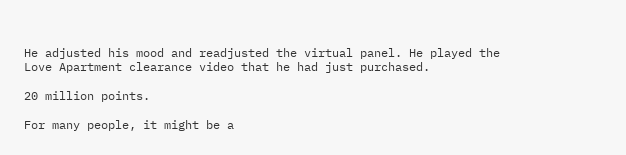He adjusted his mood and readjusted the virtual panel. He played the Love Apartment clearance video that he had just purchased.

20 million points.

For many people, it might be a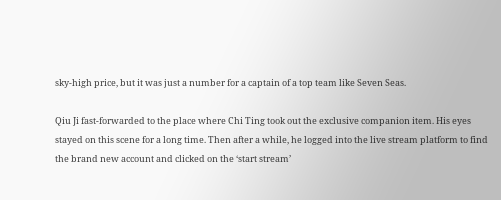sky-high price, but it was just a number for a captain of a top team like Seven Seas.

Qiu Ji fast-forwarded to the place where Chi Ting took out the exclusive companion item. His eyes stayed on this scene for a long time. Then after a while, he logged into the live stream platform to find the brand new account and clicked on the ‘start stream’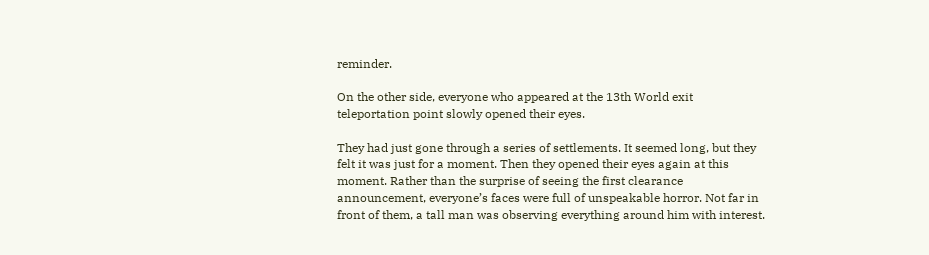reminder.

On the other side, everyone who appeared at the 13th World exit teleportation point slowly opened their eyes.

They had just gone through a series of settlements. It seemed long, but they felt it was just for a moment. Then they opened their eyes again at this moment. Rather than the surprise of seeing the first clearance announcement, everyone’s faces were full of unspeakable horror. Not far in front of them, a tall man was observing everything around him with interest.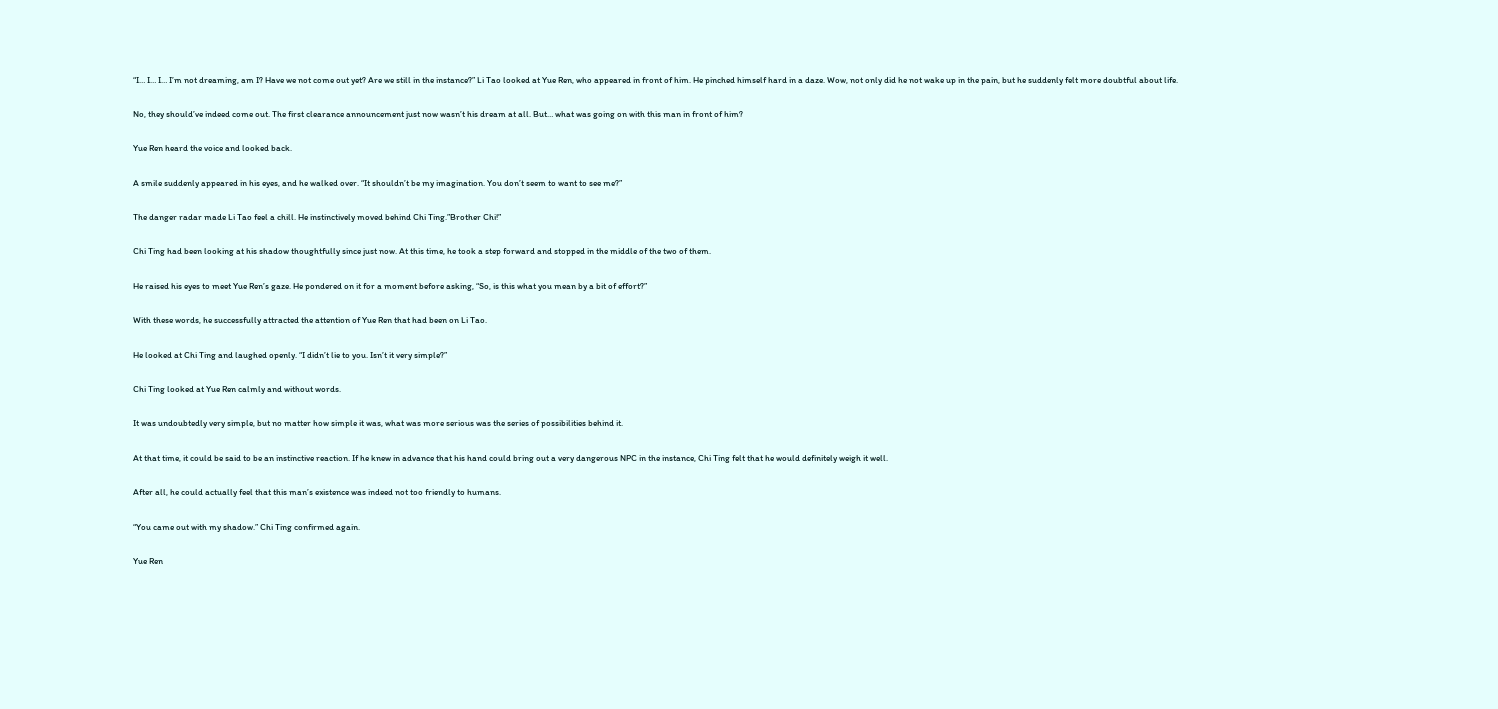“I… I… I… I’m not dreaming, am I? Have we not come out yet? Are we still in the instance?” Li Tao looked at Yue Ren, who appeared in front of him. He pinched himself hard in a daze. Wow, not only did he not wake up in the pain, but he suddenly felt more doubtful about life.

No, they should’ve indeed come out. The first clearance announcement just now wasn’t his dream at all. But… what was going on with this man in front of him?

Yue Ren heard the voice and looked back.

A smile suddenly appeared in his eyes, and he walked over. “It shouldn’t be my imagination. You don’t seem to want to see me?”

The danger radar made Li Tao feel a chill. He instinctively moved behind Chi Ting.”Brother Chi!”

Chi Ting had been looking at his shadow thoughtfully since just now. At this time, he took a step forward and stopped in the middle of the two of them.

He raised his eyes to meet Yue Ren’s gaze. He pondered on it for a moment before asking, “So, is this what you mean by a bit of effort?”

With these words, he successfully attracted the attention of Yue Ren that had been on Li Tao.

He looked at Chi Ting and laughed openly. “I didn’t lie to you. Isn’t it very simple?”

Chi Ting looked at Yue Ren calmly and without words.

It was undoubtedly very simple, but no matter how simple it was, what was more serious was the series of possibilities behind it.

At that time, it could be said to be an instinctive reaction. If he knew in advance that his hand could bring out a very dangerous NPC in the instance, Chi Ting felt that he would definitely weigh it well.

After all, he could actually feel that this man’s existence was indeed not too friendly to humans.

“You came out with my shadow.” Chi Ting confirmed again.

Yue Ren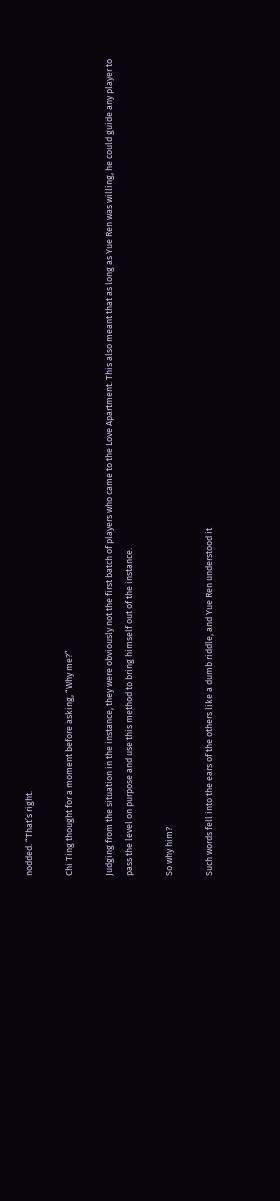nodded. “That’s right.

Chi Ting thought for a moment before asking, “Why me?”

Judging from the situation in the instance, they were obviously not the first batch of players who came to the Love Apartment. This also meant that as long as Yue Ren was willing, he could guide any player to pass the level on purpose and use this method to bring himself out of the instance.

So why him?

Such words fell into the ears of the others like a dumb riddle, and Yue Ren understood it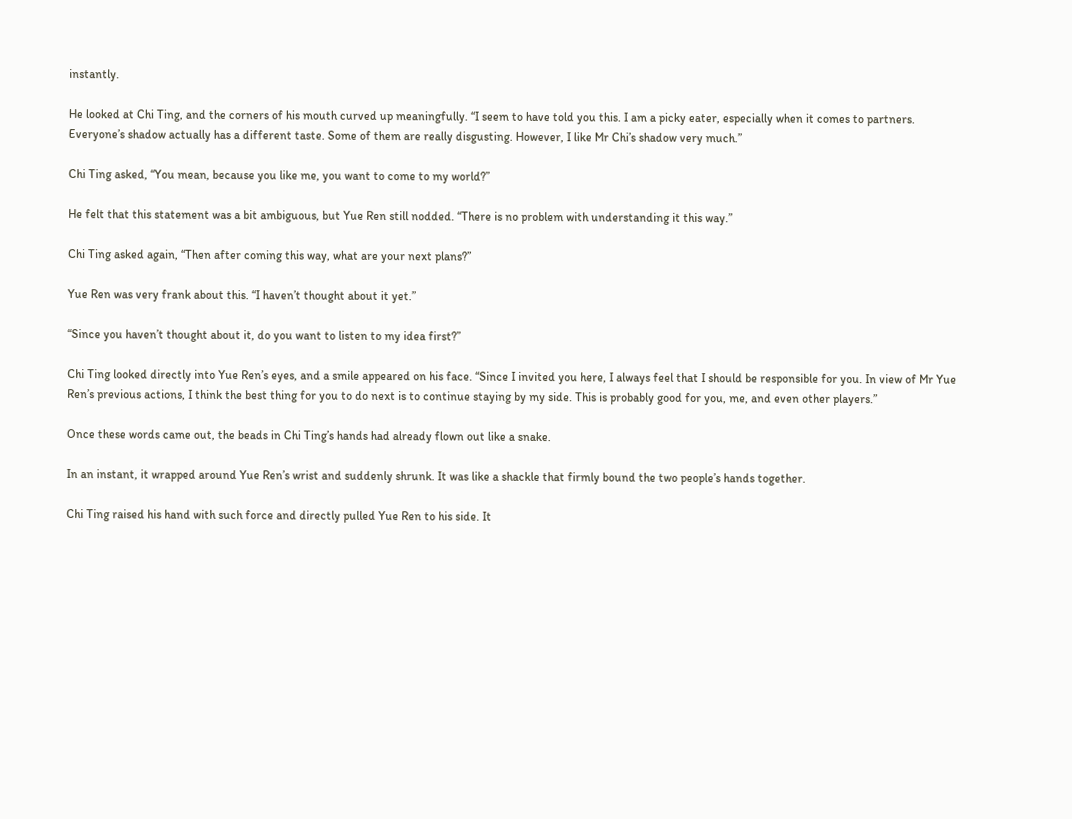instantly.

He looked at Chi Ting, and the corners of his mouth curved up meaningfully. “I seem to have told you this. I am a picky eater, especially when it comes to partners. Everyone’s shadow actually has a different taste. Some of them are really disgusting. However, I like Mr Chi’s shadow very much.”

Chi Ting asked, “You mean, because you like me, you want to come to my world?”

He felt that this statement was a bit ambiguous, but Yue Ren still nodded. “There is no problem with understanding it this way.”

Chi Ting asked again, “Then after coming this way, what are your next plans?”

Yue Ren was very frank about this. “I haven’t thought about it yet.”

“Since you haven’t thought about it, do you want to listen to my idea first?”

Chi Ting looked directly into Yue Ren’s eyes, and a smile appeared on his face. “Since I invited you here, I always feel that I should be responsible for you. In view of Mr Yue Ren’s previous actions, I think the best thing for you to do next is to continue staying by my side. This is probably good for you, me, and even other players.”

Once these words came out, the beads in Chi Ting’s hands had already flown out like a snake.

In an instant, it wrapped around Yue Ren’s wrist and suddenly shrunk. It was like a shackle that firmly bound the two people’s hands together.

Chi Ting raised his hand with such force and directly pulled Yue Ren to his side. It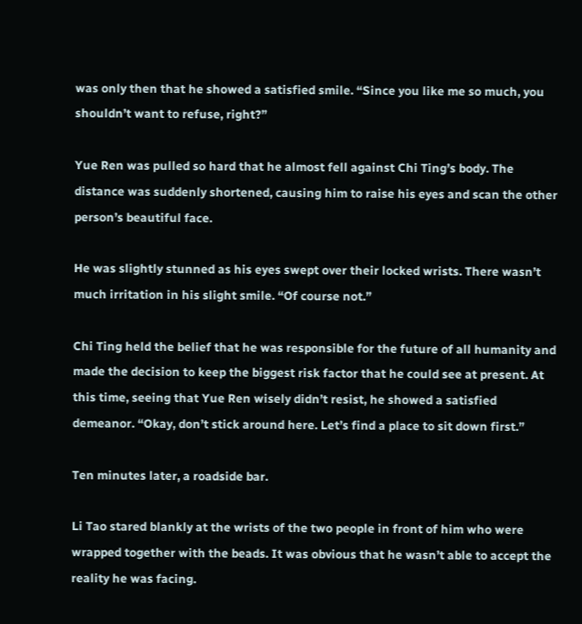was only then that he showed a satisfied smile. “Since you like me so much, you shouldn’t want to refuse, right?”

Yue Ren was pulled so hard that he almost fell against Chi Ting’s body. The distance was suddenly shortened, causing him to raise his eyes and scan the other person’s beautiful face.

He was slightly stunned as his eyes swept over their locked wrists. There wasn’t much irritation in his slight smile. “Of course not.”

Chi Ting held the belief that he was responsible for the future of all humanity and made the decision to keep the biggest risk factor that he could see at present. At this time, seeing that Yue Ren wisely didn’t resist, he showed a satisfied demeanor. “Okay, don’t stick around here. Let’s find a place to sit down first.”

Ten minutes later, a roadside bar.

Li Tao stared blankly at the wrists of the two people in front of him who were wrapped together with the beads. It was obvious that he wasn’t able to accept the reality he was facing.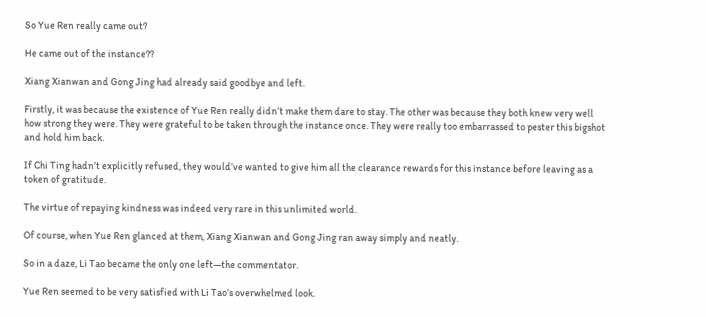So Yue Ren really came out?

He came out of the instance??

Xiang Xianwan and Gong Jing had already said goodbye and left.

Firstly, it was because the existence of Yue Ren really didn’t make them dare to stay. The other was because they both knew very well how strong they were. They were grateful to be taken through the instance once. They were really too embarrassed to pester this bigshot and hold him back.

If Chi Ting hadn’t explicitly refused, they would’ve wanted to give him all the clearance rewards for this instance before leaving as a token of gratitude.

The virtue of repaying kindness was indeed very rare in this unlimited world.

Of course, when Yue Ren glanced at them, Xiang Xianwan and Gong Jing ran away simply and neatly.

So in a daze, Li Tao became the only one left—the commentator.

Yue Ren seemed to be very satisfied with Li Tao’s overwhelmed look.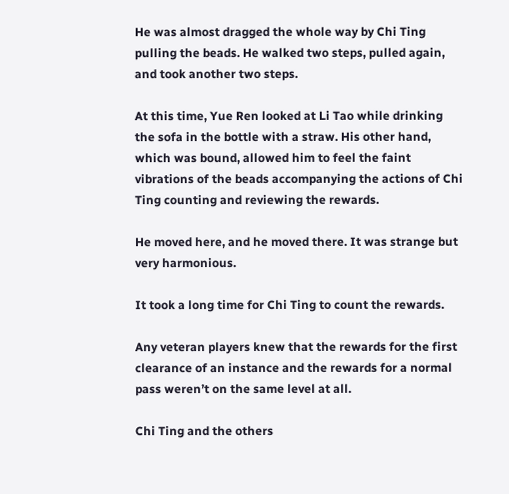He was almost dragged the whole way by Chi Ting pulling the beads. He walked two steps, pulled again, and took another two steps.

At this time, Yue Ren looked at Li Tao while drinking the sofa in the bottle with a straw. His other hand, which was bound, allowed him to feel the faint vibrations of the beads accompanying the actions of Chi Ting counting and reviewing the rewards.

He moved here, and he moved there. It was strange but very harmonious.

It took a long time for Chi Ting to count the rewards.

Any veteran players knew that the rewards for the first clearance of an instance and the rewards for a normal pass weren’t on the same level at all.

Chi Ting and the others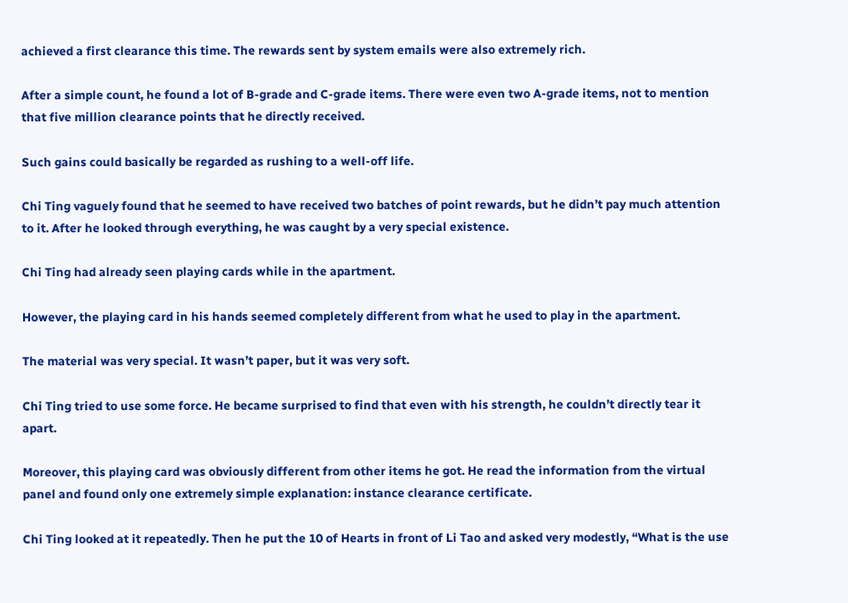achieved a first clearance this time. The rewards sent by system emails were also extremely rich.

After a simple count, he found a lot of B-grade and C-grade items. There were even two A-grade items, not to mention that five million clearance points that he directly received.

Such gains could basically be regarded as rushing to a well-off life.

Chi Ting vaguely found that he seemed to have received two batches of point rewards, but he didn’t pay much attention to it. After he looked through everything, he was caught by a very special existence.

Chi Ting had already seen playing cards while in the apartment.

However, the playing card in his hands seemed completely different from what he used to play in the apartment.

The material was very special. It wasn’t paper, but it was very soft.

Chi Ting tried to use some force. He became surprised to find that even with his strength, he couldn’t directly tear it apart.

Moreover, this playing card was obviously different from other items he got. He read the information from the virtual panel and found only one extremely simple explanation: instance clearance certificate.

Chi Ting looked at it repeatedly. Then he put the 10 of Hearts in front of Li Tao and asked very modestly, “What is the use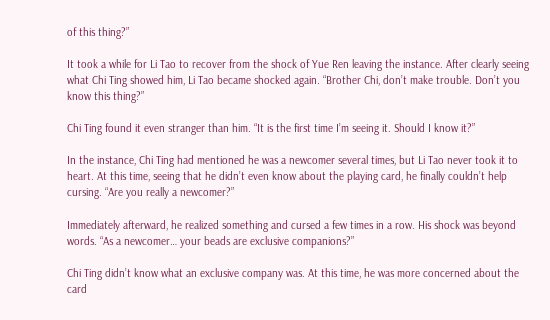of this thing?”

It took a while for Li Tao to recover from the shock of Yue Ren leaving the instance. After clearly seeing what Chi Ting showed him, Li Tao became shocked again. “Brother Chi, don’t make trouble. Don’t you know this thing?”

Chi Ting found it even stranger than him. “It is the first time I’m seeing it. Should I know it?”

In the instance, Chi Ting had mentioned he was a newcomer several times, but Li Tao never took it to heart. At this time, seeing that he didn’t even know about the playing card, he finally couldn’t help cursing. “Are you really a newcomer?”

Immediately afterward, he realized something and cursed a few times in a row. His shock was beyond words. “As a newcomer… your beads are exclusive companions?”

Chi Ting didn’t know what an exclusive company was. At this time, he was more concerned about the card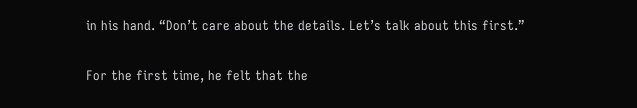in his hand. “Don’t care about the details. Let’s talk about this first.”

For the first time, he felt that the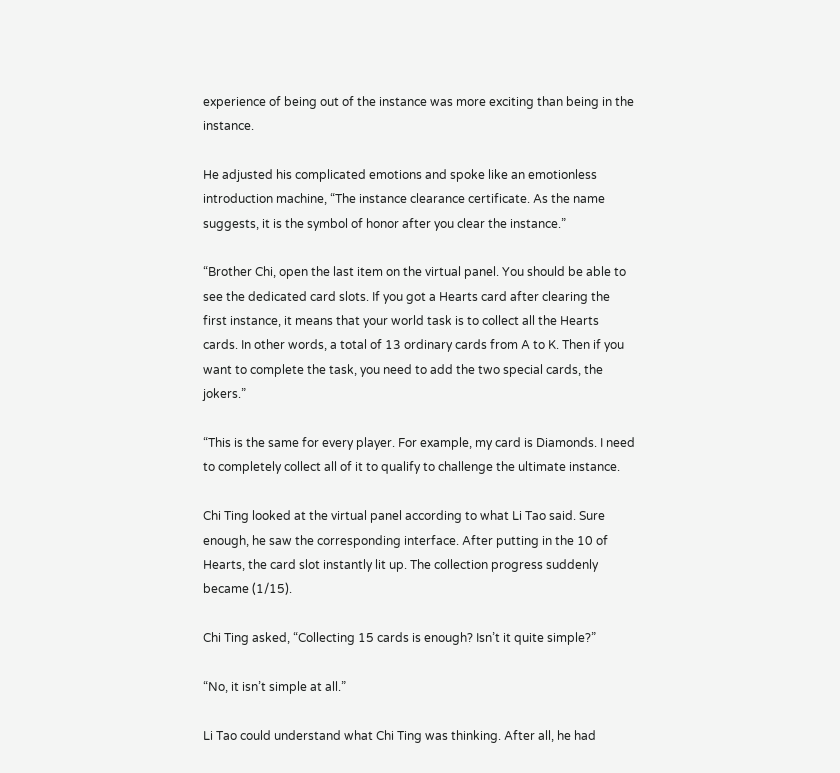experience of being out of the instance was more exciting than being in the instance.

He adjusted his complicated emotions and spoke like an emotionless introduction machine, “The instance clearance certificate. As the name suggests, it is the symbol of honor after you clear the instance.”

“Brother Chi, open the last item on the virtual panel. You should be able to see the dedicated card slots. If you got a Hearts card after clearing the first instance, it means that your world task is to collect all the Hearts cards. In other words, a total of 13 ordinary cards from A to K. Then if you want to complete the task, you need to add the two special cards, the jokers.”

“This is the same for every player. For example, my card is Diamonds. I need to completely collect all of it to qualify to challenge the ultimate instance.

Chi Ting looked at the virtual panel according to what Li Tao said. Sure enough, he saw the corresponding interface. After putting in the 10 of Hearts, the card slot instantly lit up. The collection progress suddenly became (1/15).

Chi Ting asked, “Collecting 15 cards is enough? Isn’t it quite simple?”

“No, it isn’t simple at all.”

Li Tao could understand what Chi Ting was thinking. After all, he had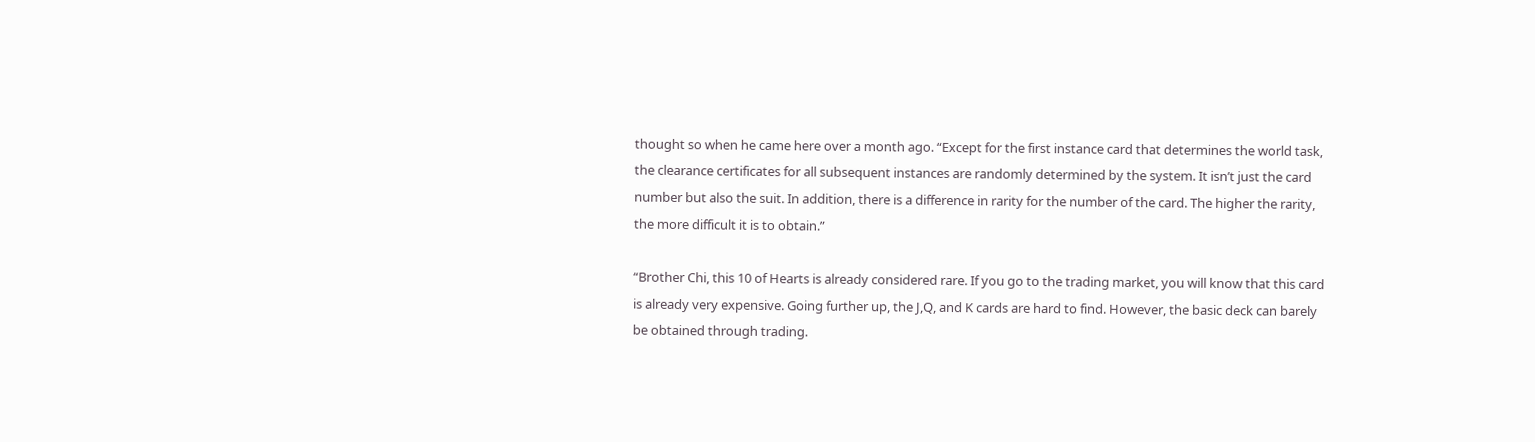thought so when he came here over a month ago. “Except for the first instance card that determines the world task, the clearance certificates for all subsequent instances are randomly determined by the system. It isn’t just the card number but also the suit. In addition, there is a difference in rarity for the number of the card. The higher the rarity, the more difficult it is to obtain.”

“Brother Chi, this 10 of Hearts is already considered rare. If you go to the trading market, you will know that this card is already very expensive. Going further up, the J,Q, and K cards are hard to find. However, the basic deck can barely be obtained through trading.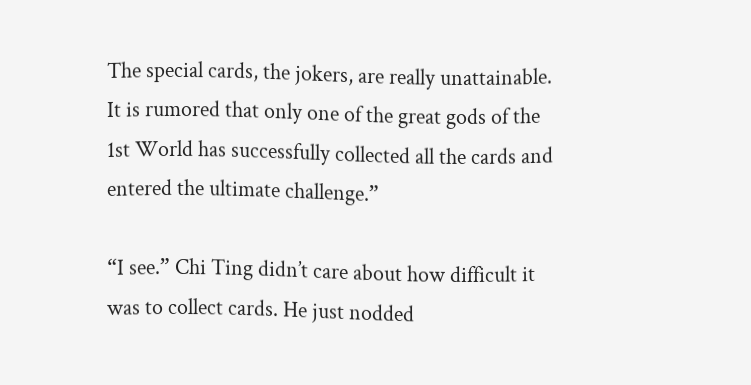The special cards, the jokers, are really unattainable. It is rumored that only one of the great gods of the 1st World has successfully collected all the cards and entered the ultimate challenge.”

“I see.” Chi Ting didn’t care about how difficult it was to collect cards. He just nodded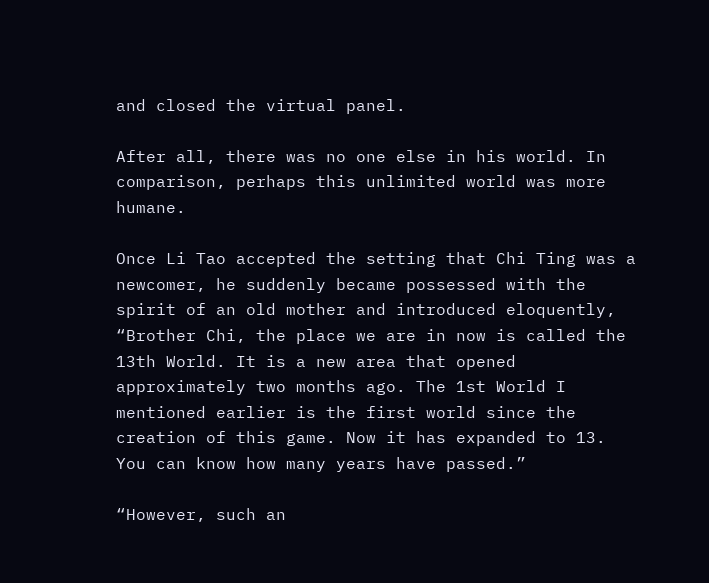and closed the virtual panel.

After all, there was no one else in his world. In comparison, perhaps this unlimited world was more humane.

Once Li Tao accepted the setting that Chi Ting was a newcomer, he suddenly became possessed with the spirit of an old mother and introduced eloquently, “Brother Chi, the place we are in now is called the 13th World. It is a new area that opened approximately two months ago. The 1st World I mentioned earlier is the first world since the creation of this game. Now it has expanded to 13. You can know how many years have passed.”

“However, such an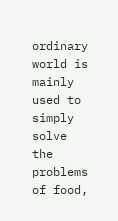ordinary world is mainly used to simply solve the problems of food,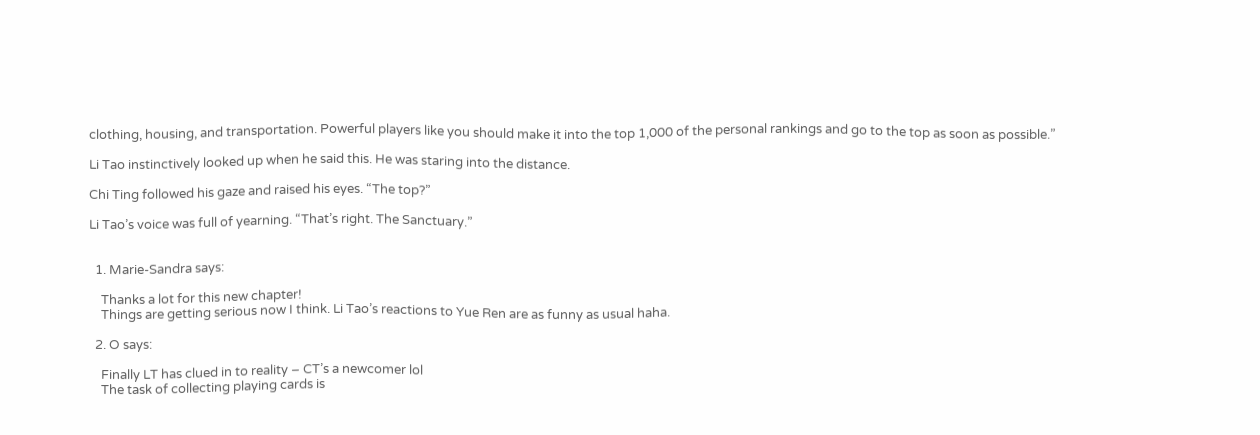clothing, housing, and transportation. Powerful players like you should make it into the top 1,000 of the personal rankings and go to the top as soon as possible.”

Li Tao instinctively looked up when he said this. He was staring into the distance.

Chi Ting followed his gaze and raised his eyes. “The top?”

Li Tao’s voice was full of yearning. “That’s right. The Sanctuary.”


  1. Marie-Sandra says:

    Thanks a lot for this new chapter!
    Things are getting serious now I think. Li Tao’s reactions to Yue Ren are as funny as usual haha.

  2. O says:

    Finally LT has clued in to reality – CT’s a newcomer lol
    The task of collecting playing cards is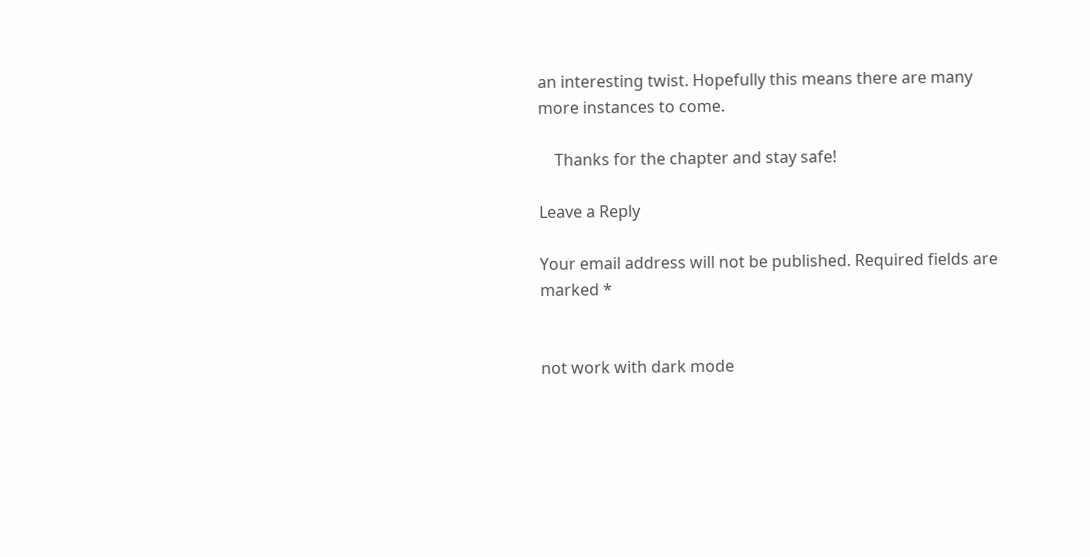an interesting twist. Hopefully this means there are many more instances to come.

    Thanks for the chapter and stay safe!

Leave a Reply

Your email address will not be published. Required fields are marked *


not work with dark mode